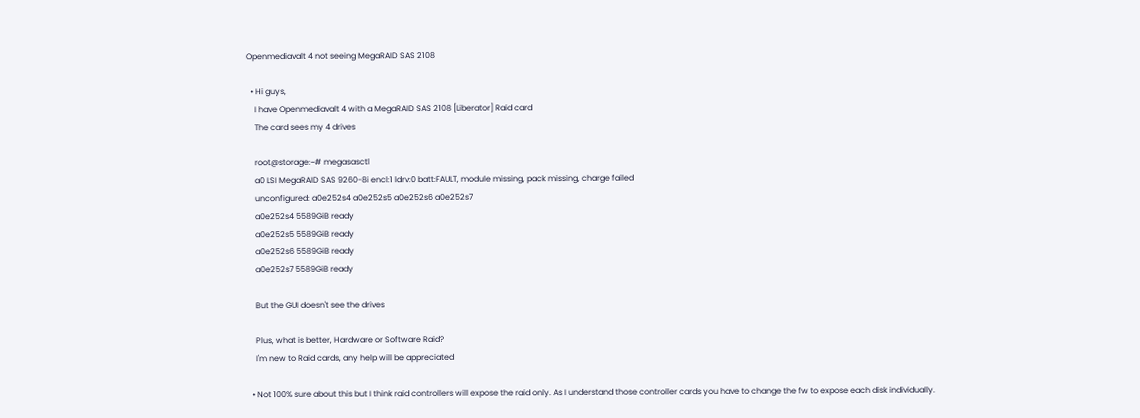Openmediavalt 4 not seeing MegaRAID SAS 2108

  • Hi guys,
    I have Openmediavalt 4 with a MegaRAID SAS 2108 [Liberator] Raid card
    The card sees my 4 drives

    root@storage:~# megasasctl
    a0 LSI MegaRAID SAS 9260-8i encl:1 ldrv:0 batt:FAULT, module missing, pack missing, charge failed
    unconfigured: a0e252s4 a0e252s5 a0e252s6 a0e252s7
    a0e252s4 5589GiB ready
    a0e252s5 5589GiB ready
    a0e252s6 5589GiB ready
    a0e252s7 5589GiB ready

    But the GUI doesn't see the drives

    Plus, what is better, Hardware or Software Raid?
    I'm new to Raid cards, any help will be appreciated

  • Not 100% sure about this but I think raid controllers will expose the raid only. As I understand those controller cards you have to change the fw to expose each disk individually.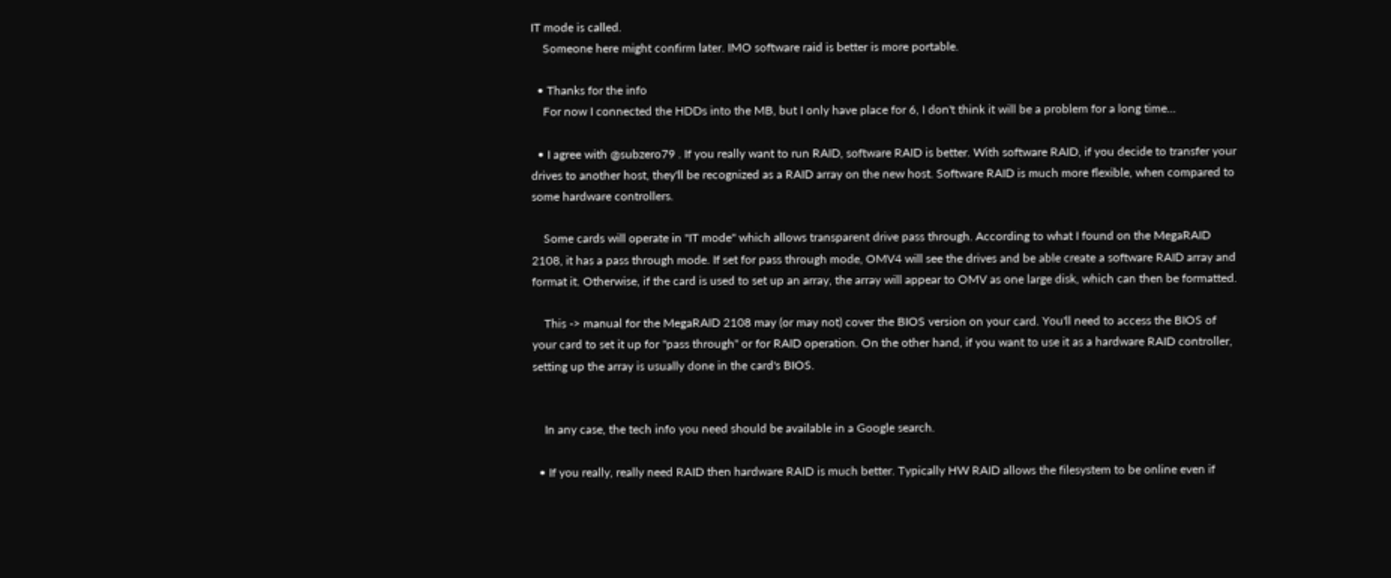IT mode is called.
    Someone here might confirm later. IMO software raid is better is more portable.

  • Thanks for the info
    For now I connected the HDDs into the MB, but I only have place for 6, I don't think it will be a problem for a long time...

  • I agree with @subzero79 . If you really want to run RAID, software RAID is better. With software RAID, if you decide to transfer your drives to another host, they'll be recognized as a RAID array on the new host. Software RAID is much more flexible, when compared to some hardware controllers.

    Some cards will operate in "IT mode" which allows transparent drive pass through. According to what I found on the MegaRAID 2108, it has a pass through mode. If set for pass through mode, OMV4 will see the drives and be able create a software RAID array and format it. Otherwise, if the card is used to set up an array, the array will appear to OMV as one large disk, which can then be formatted.

    This -> manual for the MegaRAID 2108 may (or may not) cover the BIOS version on your card. You'll need to access the BIOS of your card to set it up for "pass through" or for RAID operation. On the other hand, if you want to use it as a hardware RAID controller, setting up the array is usually done in the card's BIOS.


    In any case, the tech info you need should be available in a Google search.

  • If you really, really need RAID then hardware RAID is much better. Typically HW RAID allows the filesystem to be online even if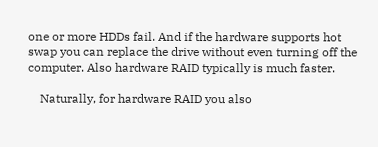one or more HDDs fail. And if the hardware supports hot swap you can replace the drive without even turning off the computer. Also hardware RAID typically is much faster.

    Naturally, for hardware RAID you also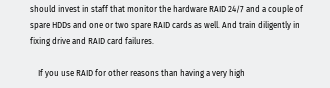should invest in staff that monitor the hardware RAID 24/7 and a couple of spare HDDs and one or two spare RAID cards as well. And train diligently in fixing drive and RAID card failures.

    If you use RAID for other reasons than having a very high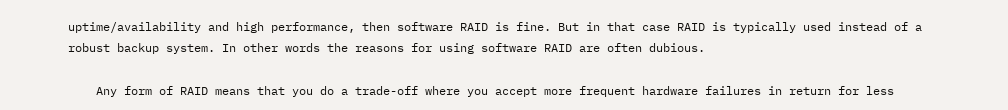uptime/availability and high performance, then software RAID is fine. But in that case RAID is typically used instead of a robust backup system. In other words the reasons for using software RAID are often dubious.

    Any form of RAID means that you do a trade-off where you accept more frequent hardware failures in return for less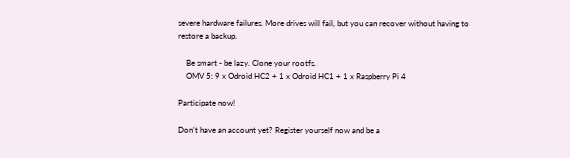severe hardware failures. More drives will fail, but you can recover without having to restore a backup.

    Be smart - be lazy. Clone your rootfs.
    OMV 5: 9 x Odroid HC2 + 1 x Odroid HC1 + 1 x Raspberry Pi 4

Participate now!

Don’t have an account yet? Register yourself now and be a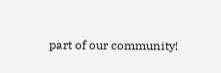part of our community!